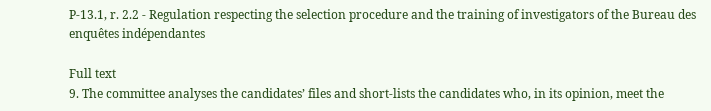P-13.1, r. 2.2 - Regulation respecting the selection procedure and the training of investigators of the Bureau des enquêtes indépendantes

Full text
9. The committee analyses the candidates’ files and short-lists the candidates who, in its opinion, meet the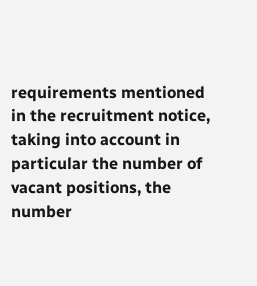requirements mentioned in the recruitment notice, taking into account in particular the number of vacant positions, the number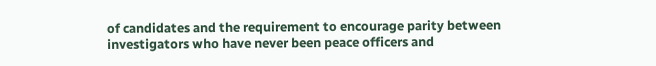of candidates and the requirement to encourage parity between investigators who have never been peace officers and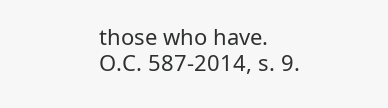those who have.
O.C. 587-2014, s. 9.